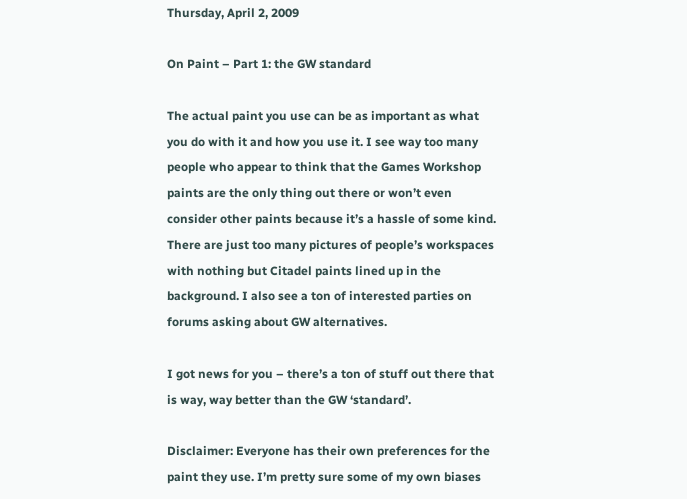Thursday, April 2, 2009

On Paint – Part 1: the GW standard

The actual paint you use can be as important as what you do with it and how you use it. I see way too many people who appear to think that the Games Workshop paints are the only thing out there or won’t even consider other paints because it’s a hassle of some kind. There are just too many pictures of people’s workspaces with nothing but Citadel paints lined up in the background. I also see a ton of interested parties on forums asking about GW alternatives.

I got news for you – there’s a ton of stuff out there that is way, way better than the GW ‘standard’.

Disclaimer: Everyone has their own preferences for the paint they use. I’m pretty sure some of my own biases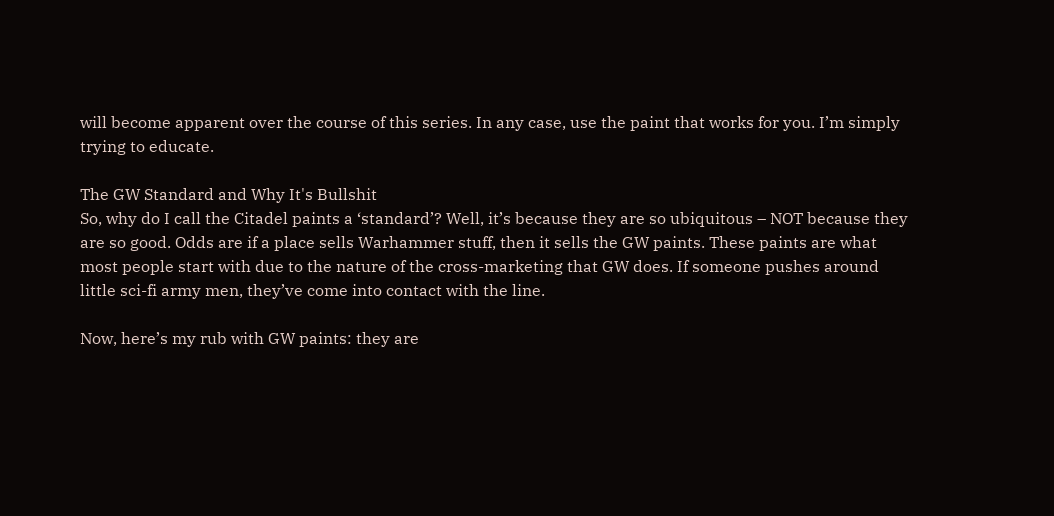will become apparent over the course of this series. In any case, use the paint that works for you. I’m simply trying to educate.

The GW Standard and Why It's Bullshit
So, why do I call the Citadel paints a ‘standard’? Well, it’s because they are so ubiquitous – NOT because they are so good. Odds are if a place sells Warhammer stuff, then it sells the GW paints. These paints are what most people start with due to the nature of the cross-marketing that GW does. If someone pushes around little sci-fi army men, they’ve come into contact with the line.

Now, here’s my rub with GW paints: they are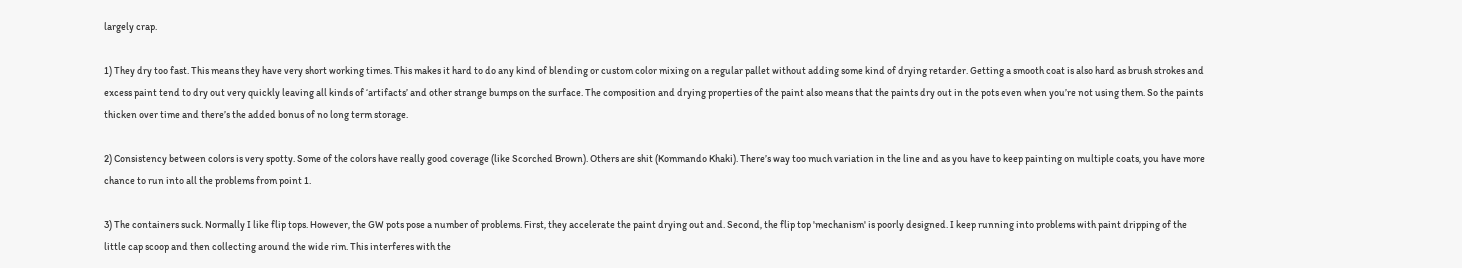largely crap.

1) They dry too fast. This means they have very short working times. This makes it hard to do any kind of blending or custom color mixing on a regular pallet without adding some kind of drying retarder. Getting a smooth coat is also hard as brush strokes and excess paint tend to dry out very quickly leaving all kinds of ‘artifacts’ and other strange bumps on the surface. The composition and drying properties of the paint also means that the paints dry out in the pots even when you’re not using them. So the paints thicken over time and there’s the added bonus of no long term storage.

2) Consistency between colors is very spotty. Some of the colors have really good coverage (like Scorched Brown). Others are shit (Kommando Khaki). There’s way too much variation in the line and as you have to keep painting on multiple coats, you have more chance to run into all the problems from point 1.

3) The containers suck. Normally I like flip tops. However, the GW pots pose a number of problems. First, they accelerate the paint drying out and. Second, the flip top 'mechanism' is poorly designed. I keep running into problems with paint dripping of the little cap scoop and then collecting around the wide rim. This interferes with the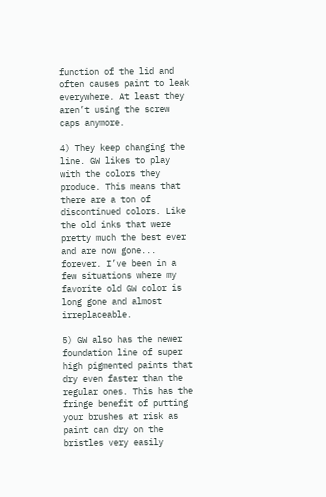function of the lid and often causes paint to leak everywhere. At least they aren’t using the screw caps anymore.

4) They keep changing the line. GW likes to play with the colors they produce. This means that there are a ton of discontinued colors. Like the old inks that were pretty much the best ever and are now gone... forever. I’ve been in a few situations where my favorite old GW color is long gone and almost irreplaceable.

5) GW also has the newer foundation line of super high pigmented paints that dry even faster than the regular ones. This has the fringe benefit of putting your brushes at risk as paint can dry on the bristles very easily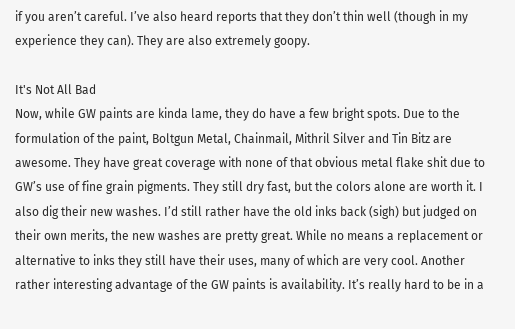if you aren’t careful. I’ve also heard reports that they don’t thin well (though in my experience they can). They are also extremely goopy.

It's Not All Bad
Now, while GW paints are kinda lame, they do have a few bright spots. Due to the formulation of the paint, Boltgun Metal, Chainmail, Mithril Silver and Tin Bitz are awesome. They have great coverage with none of that obvious metal flake shit due to GW’s use of fine grain pigments. They still dry fast, but the colors alone are worth it. I also dig their new washes. I’d still rather have the old inks back (sigh) but judged on their own merits, the new washes are pretty great. While no means a replacement or alternative to inks they still have their uses, many of which are very cool. Another rather interesting advantage of the GW paints is availability. It’s really hard to be in a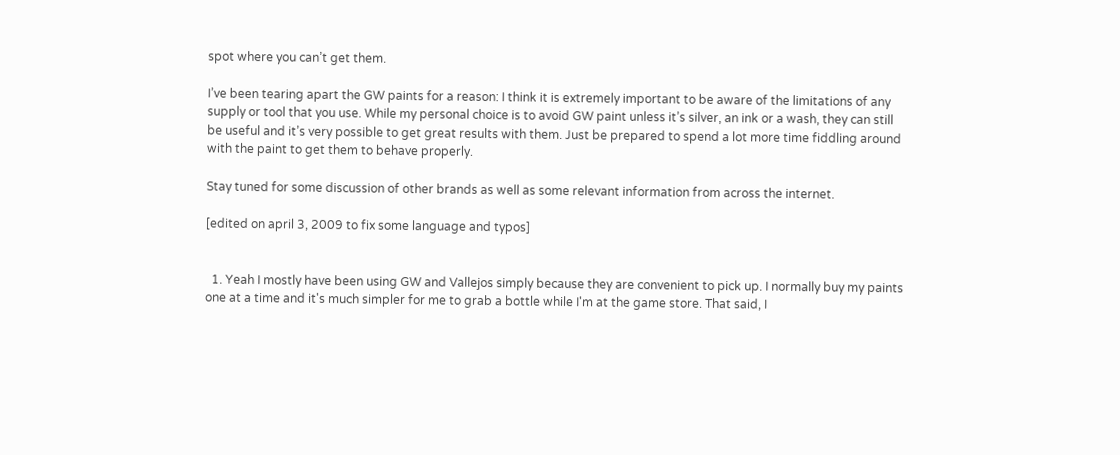spot where you can’t get them.

I’ve been tearing apart the GW paints for a reason: I think it is extremely important to be aware of the limitations of any supply or tool that you use. While my personal choice is to avoid GW paint unless it’s silver, an ink or a wash, they can still be useful and it’s very possible to get great results with them. Just be prepared to spend a lot more time fiddling around with the paint to get them to behave properly.

Stay tuned for some discussion of other brands as well as some relevant information from across the internet.

[edited on april 3, 2009 to fix some language and typos]


  1. Yeah I mostly have been using GW and Vallejos simply because they are convenient to pick up. I normally buy my paints one at a time and it's much simpler for me to grab a bottle while I'm at the game store. That said, I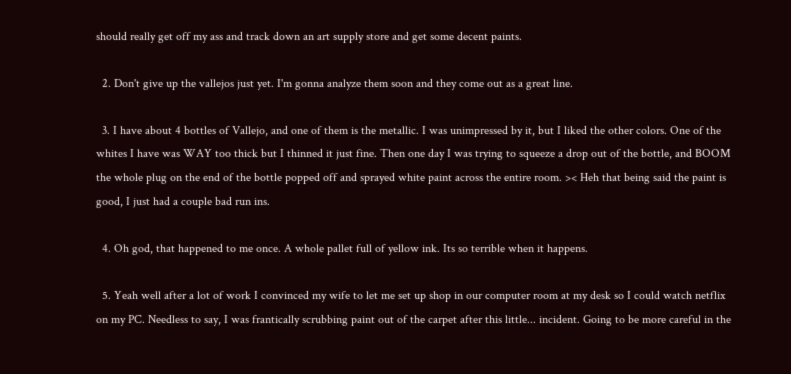should really get off my ass and track down an art supply store and get some decent paints.

  2. Don't give up the vallejos just yet. I'm gonna analyze them soon and they come out as a great line.

  3. I have about 4 bottles of Vallejo, and one of them is the metallic. I was unimpressed by it, but I liked the other colors. One of the whites I have was WAY too thick but I thinned it just fine. Then one day I was trying to squeeze a drop out of the bottle, and BOOM the whole plug on the end of the bottle popped off and sprayed white paint across the entire room. >< Heh that being said the paint is good, I just had a couple bad run ins.

  4. Oh god, that happened to me once. A whole pallet full of yellow ink. Its so terrible when it happens.

  5. Yeah well after a lot of work I convinced my wife to let me set up shop in our computer room at my desk so I could watch netflix on my PC. Needless to say, I was frantically scrubbing paint out of the carpet after this little... incident. Going to be more careful in the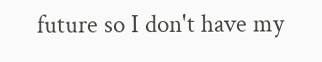future so I don't have my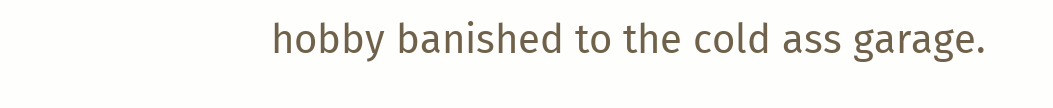hobby banished to the cold ass garage.